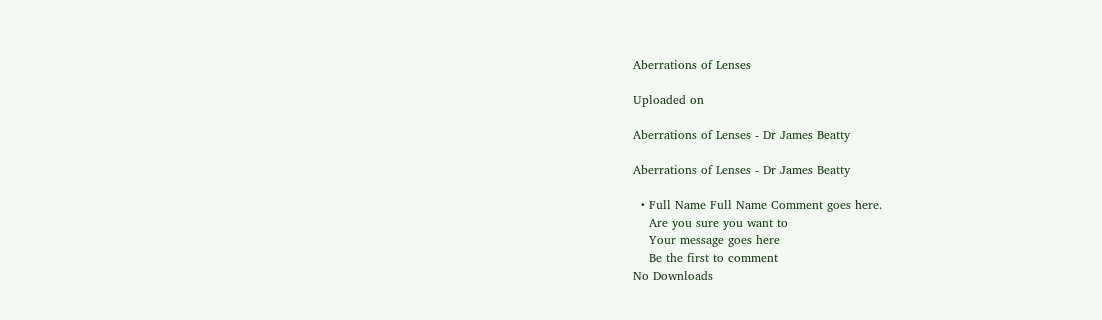Aberrations of Lenses

Uploaded on

Aberrations of Lenses - Dr James Beatty

Aberrations of Lenses - Dr James Beatty

  • Full Name Full Name Comment goes here.
    Are you sure you want to
    Your message goes here
    Be the first to comment
No Downloads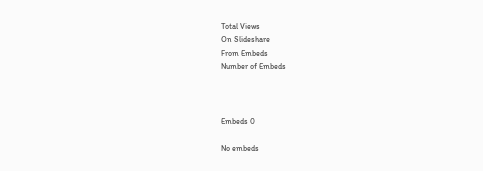Total Views
On Slideshare
From Embeds
Number of Embeds



Embeds 0

No embeds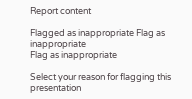Report content

Flagged as inappropriate Flag as inappropriate
Flag as inappropriate

Select your reason for flagging this presentation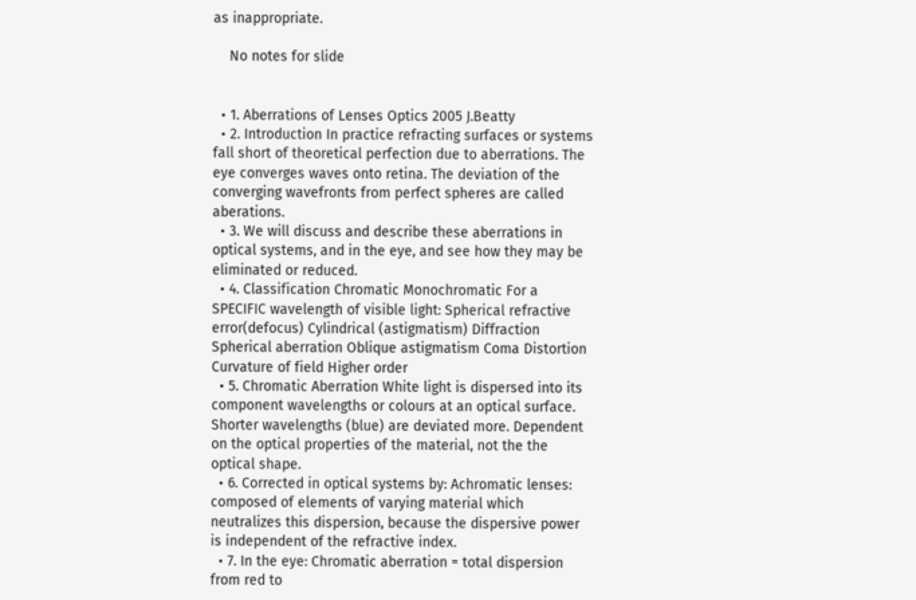as inappropriate.

    No notes for slide


  • 1. Aberrations of Lenses Optics 2005 J.Beatty
  • 2. Introduction In practice refracting surfaces or systems fall short of theoretical perfection due to aberrations. The eye converges waves onto retina. The deviation of the converging wavefronts from perfect spheres are called aberations.
  • 3. We will discuss and describe these aberrations in optical systems, and in the eye, and see how they may be eliminated or reduced.
  • 4. Classification Chromatic Monochromatic For a SPECIFIC wavelength of visible light: Spherical refractive error(defocus) Cylindrical (astigmatism) Diffraction Spherical aberration Oblique astigmatism Coma Distortion Curvature of field Higher order
  • 5. Chromatic Aberration White light is dispersed into its component wavelengths or colours at an optical surface. Shorter wavelengths (blue) are deviated more. Dependent on the optical properties of the material, not the the optical shape.
  • 6. Corrected in optical systems by: Achromatic lenses: composed of elements of varying material which neutralizes this dispersion, because the dispersive power is independent of the refractive index.
  • 7. In the eye: Chromatic aberration = total dispersion from red to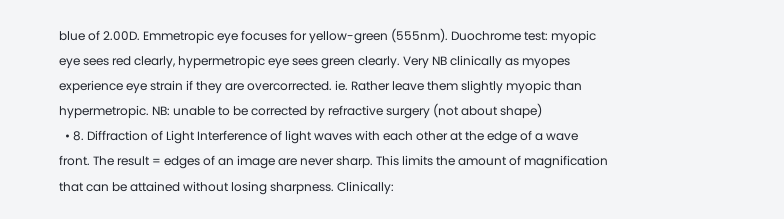blue of 2.00D. Emmetropic eye focuses for yellow-green (555nm). Duochrome test: myopic eye sees red clearly, hypermetropic eye sees green clearly. Very NB clinically as myopes experience eye strain if they are overcorrected. ie. Rather leave them slightly myopic than hypermetropic. NB: unable to be corrected by refractive surgery (not about shape)
  • 8. Diffraction of Light Interference of light waves with each other at the edge of a wave front. The result = edges of an image are never sharp. This limits the amount of magnification that can be attained without losing sharpness. Clinically: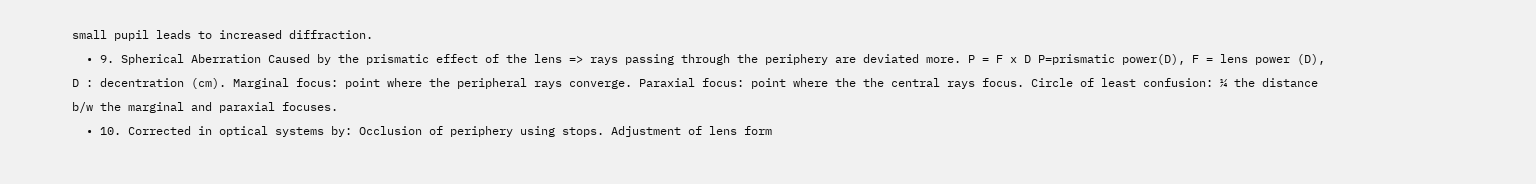small pupil leads to increased diffraction.
  • 9. Spherical Aberration Caused by the prismatic effect of the lens => rays passing through the periphery are deviated more. P = F x D P=prismatic power(D), F = lens power (D), D : decentration (cm). Marginal focus: point where the peripheral rays converge. Paraxial focus: point where the the central rays focus. Circle of least confusion: ¼ the distance b/w the marginal and paraxial focuses.
  • 10. Corrected in optical systems by: Occlusion of periphery using stops. Adjustment of lens form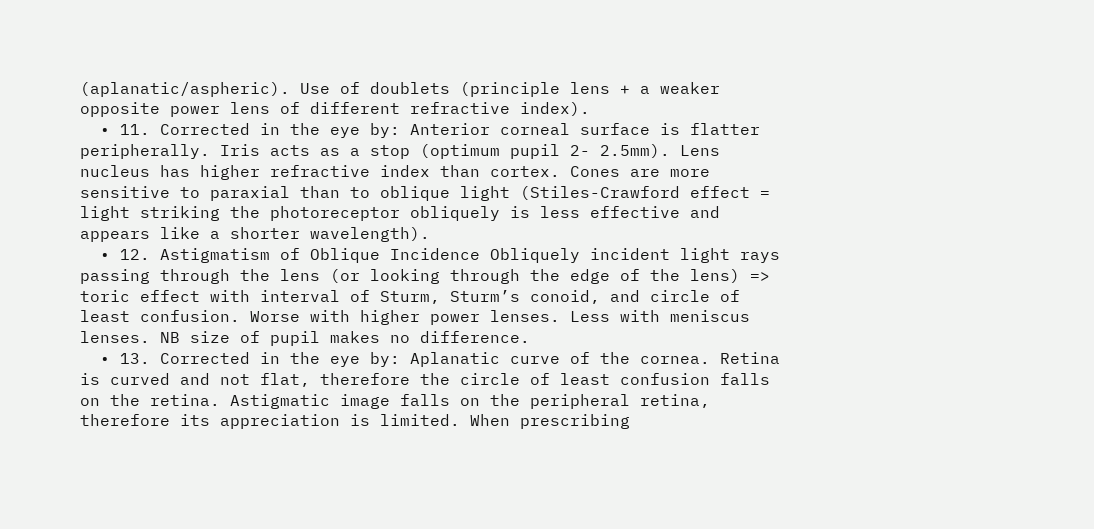(aplanatic/aspheric). Use of doublets (principle lens + a weaker opposite power lens of different refractive index).
  • 11. Corrected in the eye by: Anterior corneal surface is flatter peripherally. Iris acts as a stop (optimum pupil 2- 2.5mm). Lens nucleus has higher refractive index than cortex. Cones are more sensitive to paraxial than to oblique light (Stiles-Crawford effect = light striking the photoreceptor obliquely is less effective and appears like a shorter wavelength).
  • 12. Astigmatism of Oblique Incidence Obliquely incident light rays passing through the lens (or looking through the edge of the lens) => toric effect with interval of Sturm, Sturm’s conoid, and circle of least confusion. Worse with higher power lenses. Less with meniscus lenses. NB size of pupil makes no difference.
  • 13. Corrected in the eye by: Aplanatic curve of the cornea. Retina is curved and not flat, therefore the circle of least confusion falls on the retina. Astigmatic image falls on the peripheral retina, therefore its appreciation is limited. When prescribing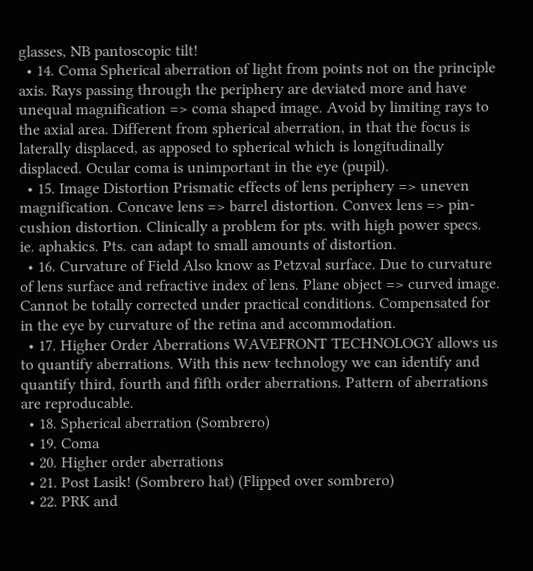glasses, NB pantoscopic tilt!
  • 14. Coma Spherical aberration of light from points not on the principle axis. Rays passing through the periphery are deviated more and have unequal magnification => coma shaped image. Avoid by limiting rays to the axial area. Different from spherical aberration, in that the focus is laterally displaced, as apposed to spherical which is longitudinally displaced. Ocular coma is unimportant in the eye (pupil).
  • 15. Image Distortion Prismatic effects of lens periphery => uneven magnification. Concave lens => barrel distortion. Convex lens => pin-cushion distortion. Clinically a problem for pts. with high power specs. ie. aphakics. Pts. can adapt to small amounts of distortion.
  • 16. Curvature of Field Also know as Petzval surface. Due to curvature of lens surface and refractive index of lens. Plane object => curved image. Cannot be totally corrected under practical conditions. Compensated for in the eye by curvature of the retina and accommodation.
  • 17. Higher Order Aberrations WAVEFRONT TECHNOLOGY allows us to quantify aberrations. With this new technology we can identify and quantify third, fourth and fifth order aberrations. Pattern of aberrations are reproducable.
  • 18. Spherical aberration (Sombrero)
  • 19. Coma
  • 20. Higher order aberrations
  • 21. Post Lasik! (Sombrero hat) (Flipped over sombrero)
  • 22. PRK and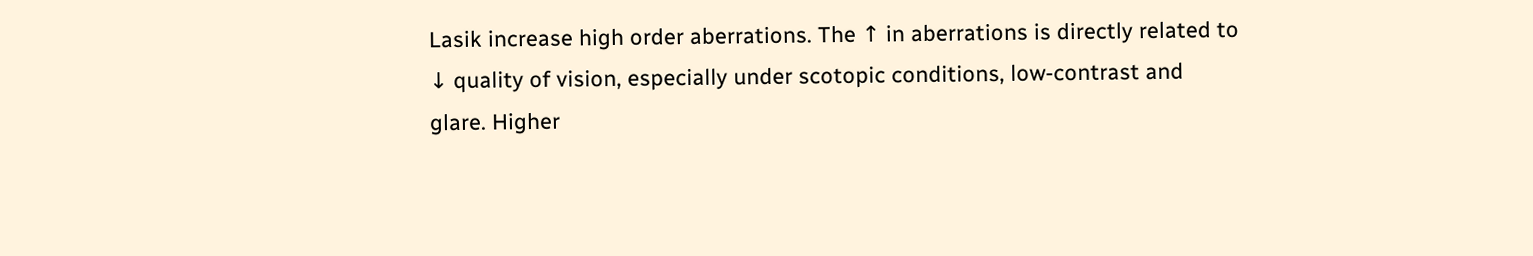Lasik increase high order aberrations. The ↑ in aberrations is directly related to ↓ quality of vision, especially under scotopic conditions, low-contrast and glare. Higher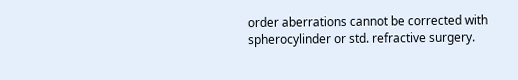order aberrations cannot be corrected with spherocylinder or std. refractive surgery.